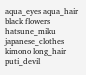aqua_eyes aqua_hair black flowers hatsune_miku japanese_clothes kimono long_hair puti_devil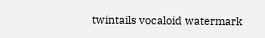twintails vocaloid watermark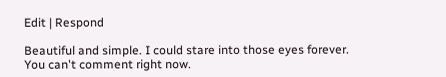Edit | Respond

Beautiful and simple. I could stare into those eyes forever.
You can't comment right now.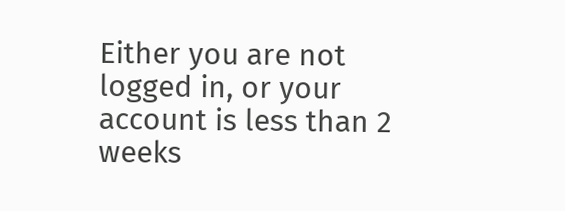Either you are not logged in, or your account is less than 2 weeks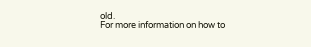old.
For more information on how to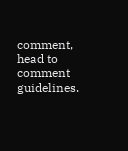comment, head to comment guidelines.